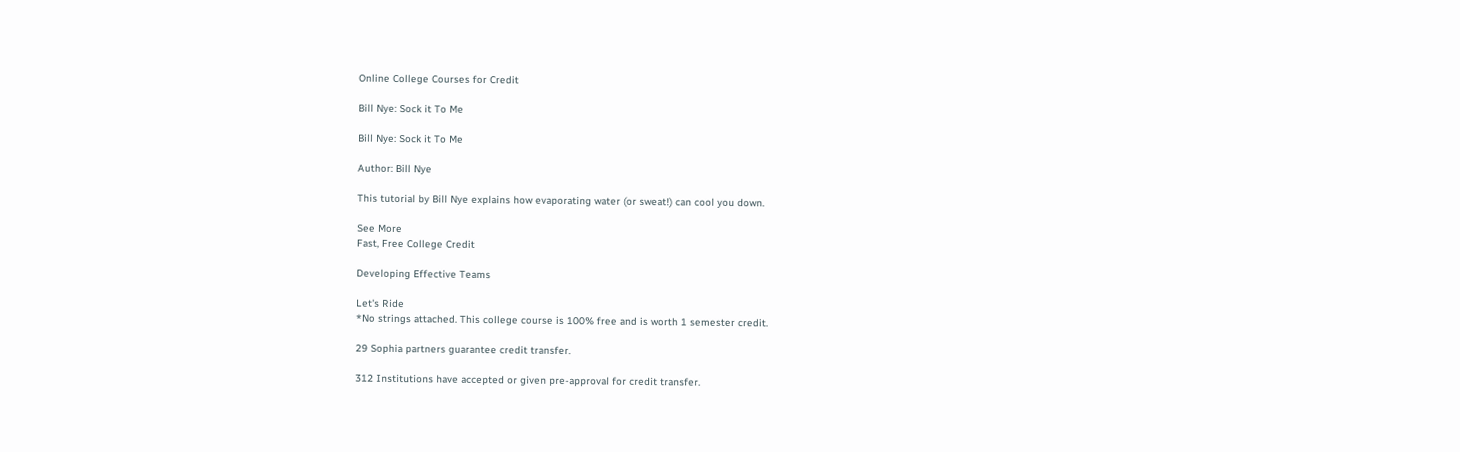Online College Courses for Credit

Bill Nye: Sock it To Me

Bill Nye: Sock it To Me

Author: Bill Nye

This tutorial by Bill Nye explains how evaporating water (or sweat!) can cool you down.

See More
Fast, Free College Credit

Developing Effective Teams

Let's Ride
*No strings attached. This college course is 100% free and is worth 1 semester credit.

29 Sophia partners guarantee credit transfer.

312 Institutions have accepted or given pre-approval for credit transfer.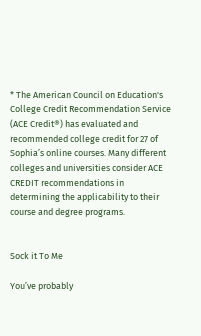* The American Council on Education's College Credit Recommendation Service (ACE Credit®) has evaluated and recommended college credit for 27 of Sophia’s online courses. Many different colleges and universities consider ACE CREDIT recommendations in determining the applicability to their course and degree programs.


Sock it To Me

You’ve probably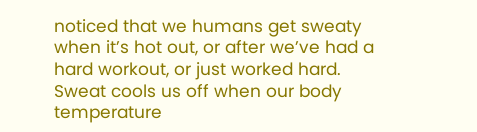noticed that we humans get sweaty when it’s hot out, or after we’ve had a hard workout, or just worked hard. Sweat cools us off when our body temperature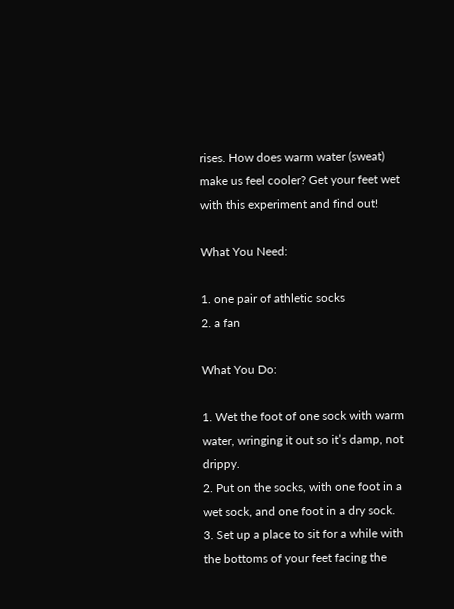rises. How does warm water (sweat) make us feel cooler? Get your feet wet with this experiment and find out!

What You Need:

1. one pair of athletic socks
2. a fan

What You Do:

1. Wet the foot of one sock with warm water, wringing it out so it’s damp, not drippy.
2. Put on the socks, with one foot in a wet sock, and one foot in a dry sock.
3. Set up a place to sit for a while with the bottoms of your feet facing the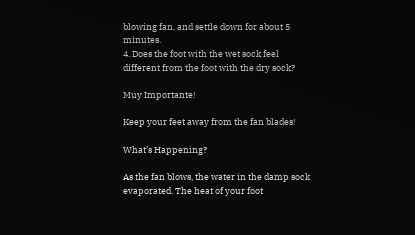blowing fan, and settle down for about 5 minutes.
4. Does the foot with the wet sock feel different from the foot with the dry sock?

Muy Importante!

Keep your feet away from the fan blades!

What’s Happening?

As the fan blows, the water in the damp sock evaporated. The heat of your foot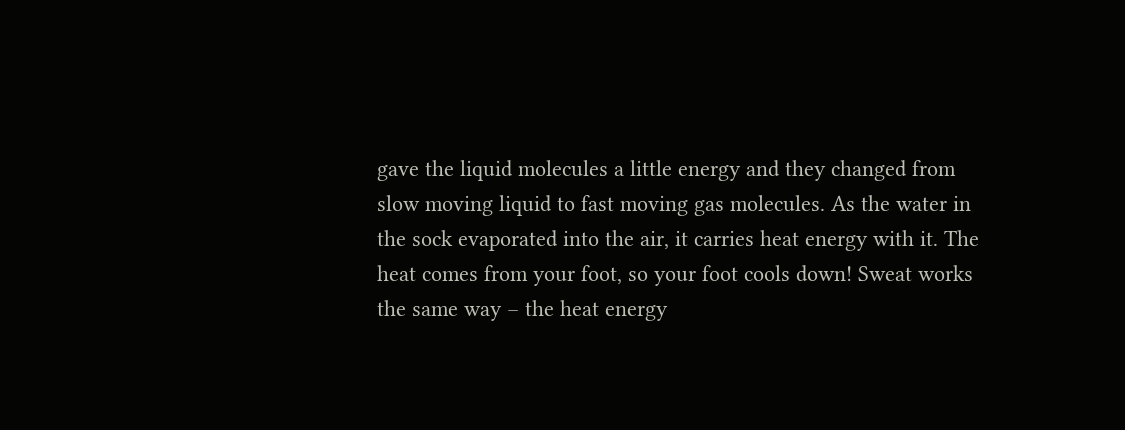gave the liquid molecules a little energy and they changed from slow moving liquid to fast moving gas molecules. As the water in the sock evaporated into the air, it carries heat energy with it. The heat comes from your foot, so your foot cools down! Sweat works the same way – the heat energy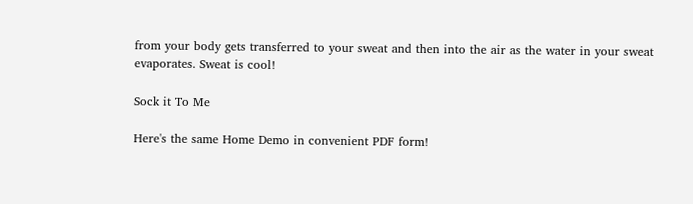from your body gets transferred to your sweat and then into the air as the water in your sweat evaporates. Sweat is cool!

Sock it To Me

Here's the same Home Demo in convenient PDF form!